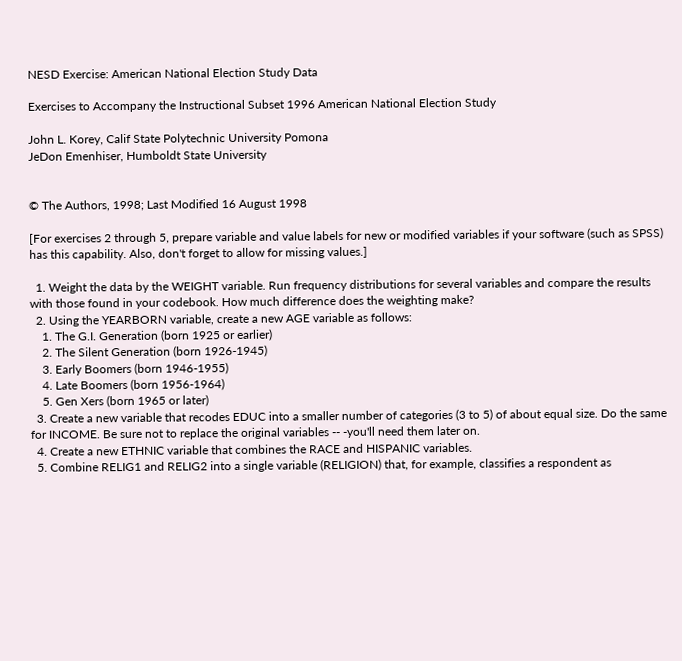NESD Exercise: American National Election Study Data

Exercises to Accompany the Instructional Subset 1996 American National Election Study

John L. Korey, Calif State Polytechnic University Pomona
JeDon Emenhiser, Humboldt State University


© The Authors, 1998; Last Modified 16 August 1998

[For exercises 2 through 5, prepare variable and value labels for new or modified variables if your software (such as SPSS) has this capability. Also, don't forget to allow for missing values.]

  1. Weight the data by the WEIGHT variable. Run frequency distributions for several variables and compare the results with those found in your codebook. How much difference does the weighting make?
  2. Using the YEARBORN variable, create a new AGE variable as follows:
    1. The G.I. Generation (born 1925 or earlier)
    2. The Silent Generation (born 1926-1945)
    3. Early Boomers (born 1946-1955)
    4. Late Boomers (born 1956-1964)
    5. Gen Xers (born 1965 or later)
  3. Create a new variable that recodes EDUC into a smaller number of categories (3 to 5) of about equal size. Do the same for INCOME. Be sure not to replace the original variables -- -you'll need them later on.
  4. Create a new ETHNIC variable that combines the RACE and HISPANIC variables.
  5. Combine RELIG1 and RELIG2 into a single variable (RELIGION) that, for example, classifies a respondent as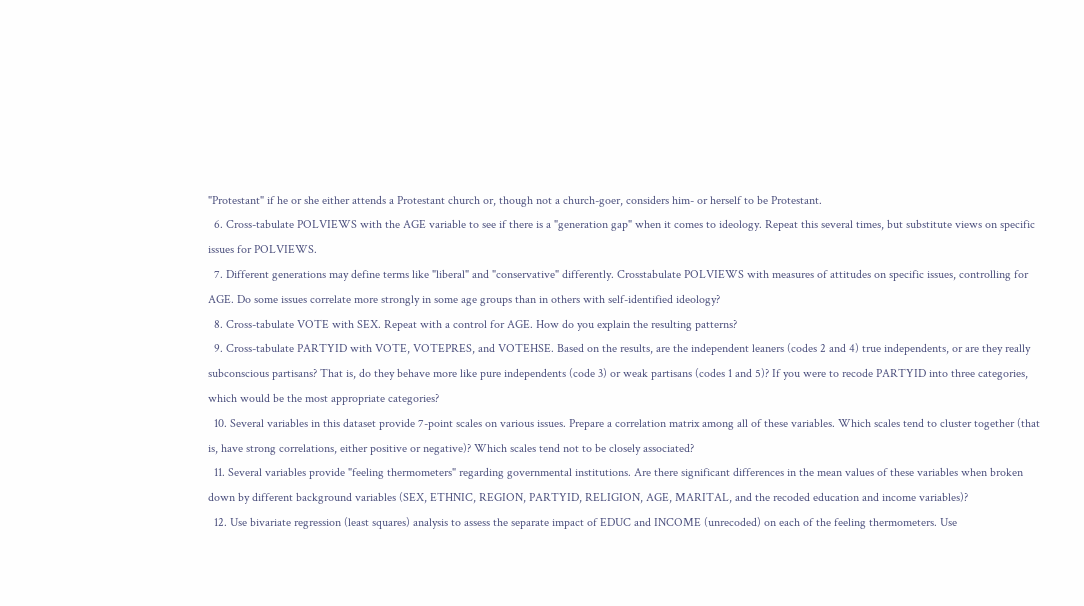"Protestant" if he or she either attends a Protestant church or, though not a church-goer, considers him- or herself to be Protestant.
  6. Cross-tabulate POLVIEWS with the AGE variable to see if there is a "generation gap" when it comes to ideology. Repeat this several times, but substitute views on specific issues for POLVIEWS.
  7. Different generations may define terms like "liberal" and "conservative" differently. Crosstabulate POLVIEWS with measures of attitudes on specific issues, controlling for AGE. Do some issues correlate more strongly in some age groups than in others with self-identified ideology?
  8. Cross-tabulate VOTE with SEX. Repeat with a control for AGE. How do you explain the resulting patterns?
  9. Cross-tabulate PARTYID with VOTE, VOTEPRES, and VOTEHSE. Based on the results, are the independent leaners (codes 2 and 4) true independents, or are they really subconscious partisans? That is, do they behave more like pure independents (code 3) or weak partisans (codes 1 and 5)? If you were to recode PARTYID into three categories, which would be the most appropriate categories?
  10. Several variables in this dataset provide 7-point scales on various issues. Prepare a correlation matrix among all of these variables. Which scales tend to cluster together (that is, have strong correlations, either positive or negative)? Which scales tend not to be closely associated?
  11. Several variables provide "feeling thermometers" regarding governmental institutions. Are there significant differences in the mean values of these variables when broken down by different background variables (SEX, ETHNIC, REGION, PARTYID, RELIGION, AGE, MARITAL, and the recoded education and income variables)?
  12. Use bivariate regression (least squares) analysis to assess the separate impact of EDUC and INCOME (unrecoded) on each of the feeling thermometers. Use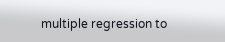multiple regression to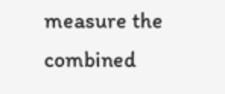measure the combined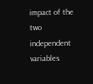impact of the two independent variables